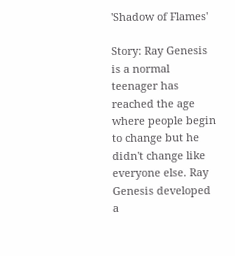'Shadow of Flames'

Story: Ray Genesis is a normal teenager has reached the age where people begin to change but he didn't change like everyone else. Ray Genesis developed a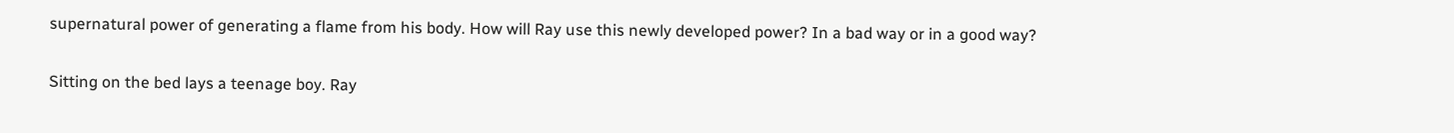supernatural power of generating a flame from his body. How will Ray use this newly developed power? In a bad way or in a good way?

Sitting on the bed lays a teenage boy. Ray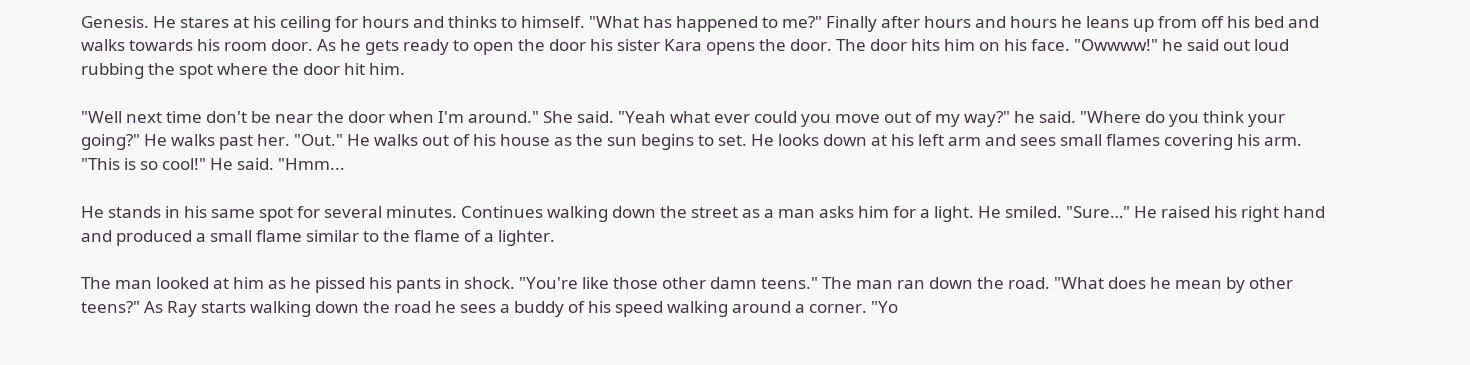Genesis. He stares at his ceiling for hours and thinks to himself. "What has happened to me?" Finally after hours and hours he leans up from off his bed and walks towards his room door. As he gets ready to open the door his sister Kara opens the door. The door hits him on his face. "Owwww!" he said out loud rubbing the spot where the door hit him.

"Well next time don't be near the door when I'm around." She said. "Yeah what ever could you move out of my way?" he said. "Where do you think your going?" He walks past her. "Out." He walks out of his house as the sun begins to set. He looks down at his left arm and sees small flames covering his arm. "This is so cool!" He said. "Hmm...

He stands in his same spot for several minutes. Continues walking down the street as a man asks him for a light. He smiled. "Sure…" He raised his right hand and produced a small flame similar to the flame of a lighter.

The man looked at him as he pissed his pants in shock. "You're like those other damn teens." The man ran down the road. "What does he mean by other teens?" As Ray starts walking down the road he sees a buddy of his speed walking around a corner. "Yo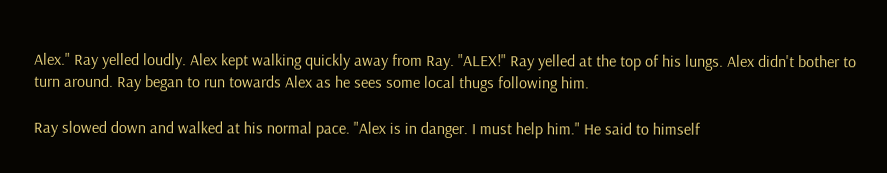Alex." Ray yelled loudly. Alex kept walking quickly away from Ray. "ALEX!" Ray yelled at the top of his lungs. Alex didn't bother to turn around. Ray began to run towards Alex as he sees some local thugs following him.

Ray slowed down and walked at his normal pace. "Alex is in danger. I must help him." He said to himself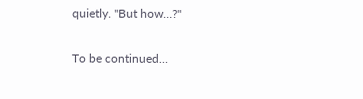quietly. "But how…?"

To be continued…